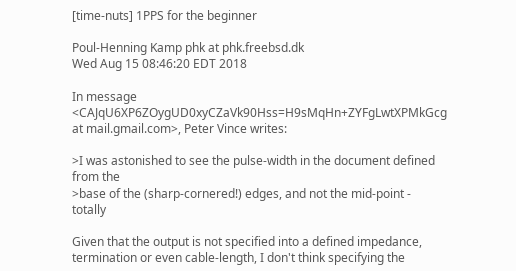[time-nuts] 1PPS for the beginner

Poul-Henning Kamp phk at phk.freebsd.dk
Wed Aug 15 08:46:20 EDT 2018

In message <CAJqU6XP6ZOygUD0xyCZaVk90Hss=H9sMqHn+ZYFgLwtXPMkGcg at mail.gmail.com>, Peter Vince writes:

>I was astonished to see the pulse-width in the document defined from the
>base of the (sharp-cornered!) edges, and not the mid-point - totally

Given that the output is not specified into a defined impedance,
termination or even cable-length, I don't think specifying the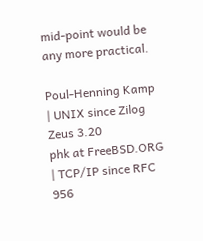mid-point would be any more practical.

Poul-Henning Kamp       | UNIX since Zilog Zeus 3.20
phk at FreeBSD.ORG         | TCP/IP since RFC 956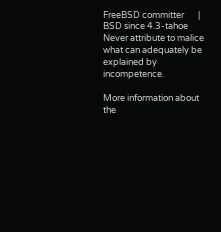FreeBSD committer       | BSD since 4.3-tahoe
Never attribute to malice what can adequately be explained by incompetence.

More information about the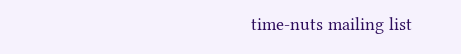time-nuts mailing list